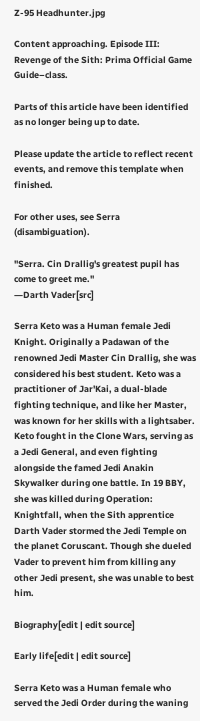Z-95 Headhunter.jpg

Content approaching. Episode III: Revenge of the Sith: Prima Official Game Guide–class.

Parts of this article have been identified as no longer being up to date.

Please update the article to reflect recent events, and remove this template when finished.

For other uses, see Serra (disambiguation).

"Serra. Cin Drallig's greatest pupil has come to greet me."
―Darth Vader[src]

Serra Keto was a Human female Jedi Knight. Originally a Padawan of the renowned Jedi Master Cin Drallig, she was considered his best student. Keto was a practitioner of Jar'Kai, a dual-blade fighting technique, and like her Master, was known for her skills with a lightsaber. Keto fought in the Clone Wars, serving as a Jedi General, and even fighting alongside the famed Jedi Anakin Skywalker during one battle. In 19 BBY, she was killed during Operation: Knightfall, when the Sith apprentice Darth Vader stormed the Jedi Temple on the planet Coruscant. Though she dueled Vader to prevent him from killing any other Jedi present, she was unable to best him.

Biography[edit | edit source]

Early life[edit | edit source]

Serra Keto was a Human female who served the Jedi Order during the waning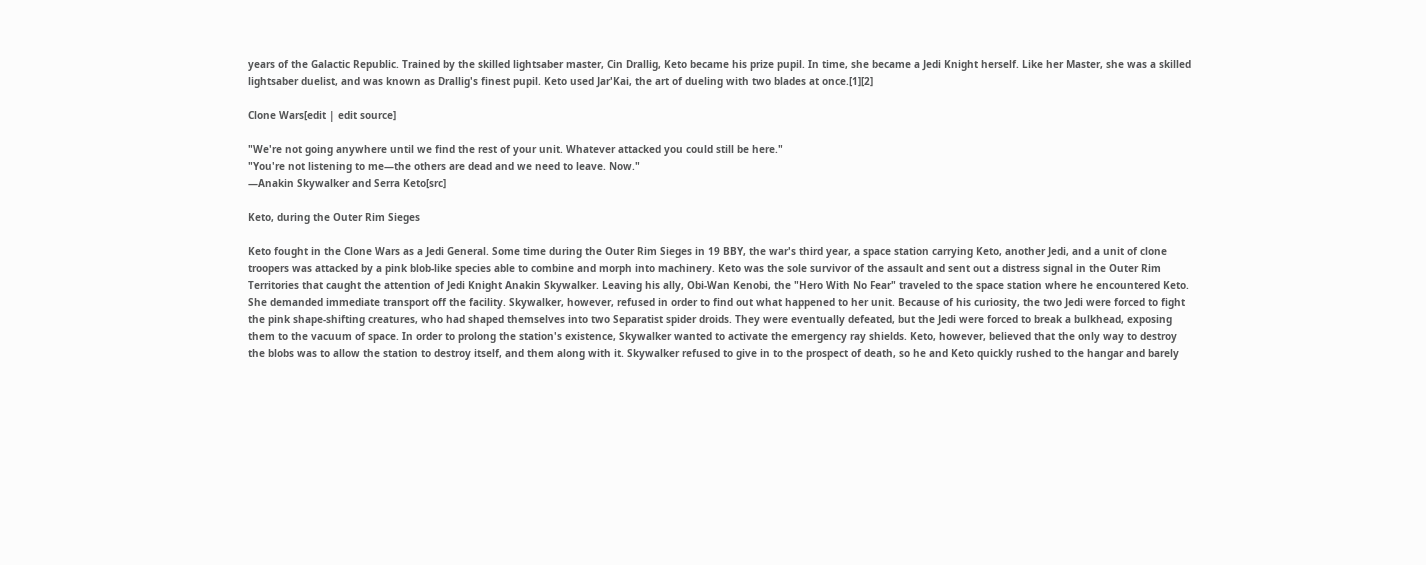years of the Galactic Republic. Trained by the skilled lightsaber master, Cin Drallig, Keto became his prize pupil. In time, she became a Jedi Knight herself. Like her Master, she was a skilled lightsaber duelist, and was known as Drallig's finest pupil. Keto used Jar'Kai, the art of dueling with two blades at once.[1][2]

Clone Wars[edit | edit source]

"We're not going anywhere until we find the rest of your unit. Whatever attacked you could still be here."
"You're not listening to me—the others are dead and we need to leave. Now."
―Anakin Skywalker and Serra Keto[src]

Keto, during the Outer Rim Sieges

Keto fought in the Clone Wars as a Jedi General. Some time during the Outer Rim Sieges in 19 BBY, the war's third year, a space station carrying Keto, another Jedi, and a unit of clone troopers was attacked by a pink blob-like species able to combine and morph into machinery. Keto was the sole survivor of the assault and sent out a distress signal in the Outer Rim Territories that caught the attention of Jedi Knight Anakin Skywalker. Leaving his ally, Obi-Wan Kenobi, the "Hero With No Fear" traveled to the space station where he encountered Keto. She demanded immediate transport off the facility. Skywalker, however, refused in order to find out what happened to her unit. Because of his curiosity, the two Jedi were forced to fight the pink shape-shifting creatures, who had shaped themselves into two Separatist spider droids. They were eventually defeated, but the Jedi were forced to break a bulkhead, exposing them to the vacuum of space. In order to prolong the station's existence, Skywalker wanted to activate the emergency ray shields. Keto, however, believed that the only way to destroy the blobs was to allow the station to destroy itself, and them along with it. Skywalker refused to give in to the prospect of death, so he and Keto quickly rushed to the hangar and barely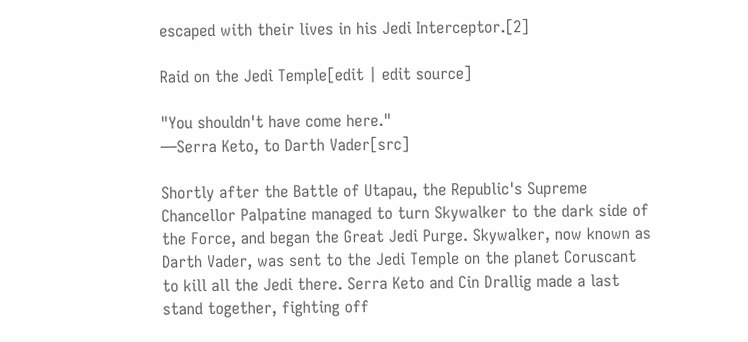escaped with their lives in his Jedi Interceptor.[2]

Raid on the Jedi Temple[edit | edit source]

"You shouldn't have come here."
―Serra Keto, to Darth Vader[src]

Shortly after the Battle of Utapau, the Republic's Supreme Chancellor Palpatine managed to turn Skywalker to the dark side of the Force, and began the Great Jedi Purge. Skywalker, now known as Darth Vader, was sent to the Jedi Temple on the planet Coruscant to kill all the Jedi there. Serra Keto and Cin Drallig made a last stand together, fighting off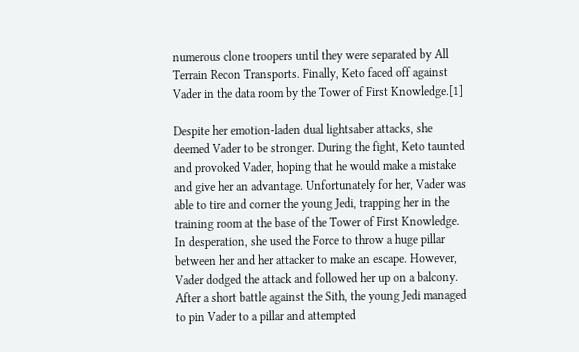numerous clone troopers until they were separated by All Terrain Recon Transports. Finally, Keto faced off against Vader in the data room by the Tower of First Knowledge.[1]

Despite her emotion-laden dual lightsaber attacks, she deemed Vader to be stronger. During the fight, Keto taunted and provoked Vader, hoping that he would make a mistake and give her an advantage. Unfortunately for her, Vader was able to tire and corner the young Jedi, trapping her in the training room at the base of the Tower of First Knowledge. In desperation, she used the Force to throw a huge pillar between her and her attacker to make an escape. However, Vader dodged the attack and followed her up on a balcony. After a short battle against the Sith, the young Jedi managed to pin Vader to a pillar and attempted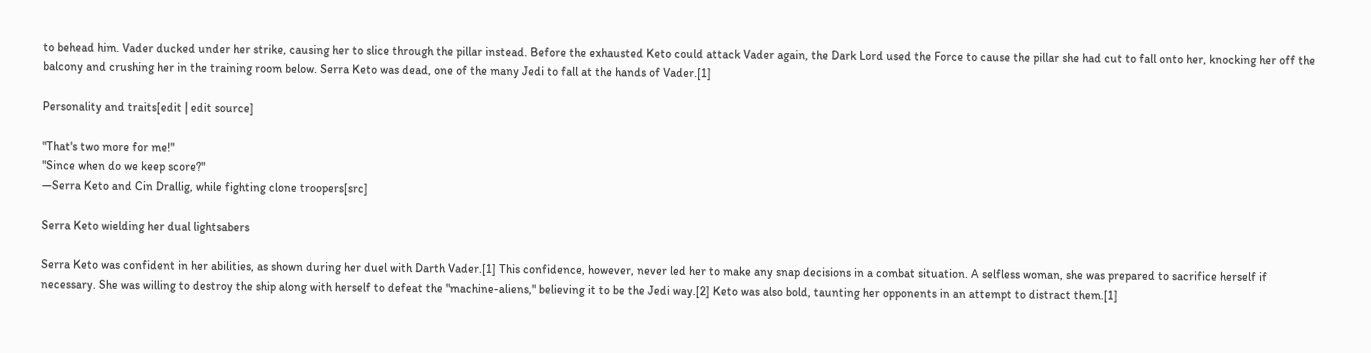to behead him. Vader ducked under her strike, causing her to slice through the pillar instead. Before the exhausted Keto could attack Vader again, the Dark Lord used the Force to cause the pillar she had cut to fall onto her, knocking her off the balcony and crushing her in the training room below. Serra Keto was dead, one of the many Jedi to fall at the hands of Vader.[1]

Personality and traits[edit | edit source]

"That's two more for me!"
"Since when do we keep score?"
―Serra Keto and Cin Drallig, while fighting clone troopers[src]

Serra Keto wielding her dual lightsabers

Serra Keto was confident in her abilities, as shown during her duel with Darth Vader.[1] This confidence, however, never led her to make any snap decisions in a combat situation. A selfless woman, she was prepared to sacrifice herself if necessary. She was willing to destroy the ship along with herself to defeat the "machine-aliens," believing it to be the Jedi way.[2] Keto was also bold, taunting her opponents in an attempt to distract them.[1]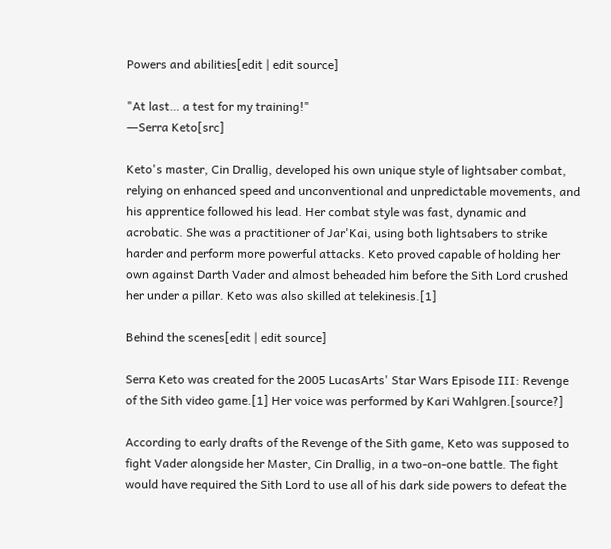Powers and abilities[edit | edit source]

"At last… a test for my training!"
―Serra Keto[src]

Keto's master, Cin Drallig, developed his own unique style of lightsaber combat, relying on enhanced speed and unconventional and unpredictable movements, and his apprentice followed his lead. Her combat style was fast, dynamic and acrobatic. She was a practitioner of Jar'Kai, using both lightsabers to strike harder and perform more powerful attacks. Keto proved capable of holding her own against Darth Vader and almost beheaded him before the Sith Lord crushed her under a pillar. Keto was also skilled at telekinesis.[1]

Behind the scenes[edit | edit source]

Serra Keto was created for the 2005 LucasArts' Star Wars Episode III: Revenge of the Sith video game.[1] Her voice was performed by Kari Wahlgren.[source?]

According to early drafts of the Revenge of the Sith game, Keto was supposed to fight Vader alongside her Master, Cin Drallig, in a two-on-one battle. The fight would have required the Sith Lord to use all of his dark side powers to defeat the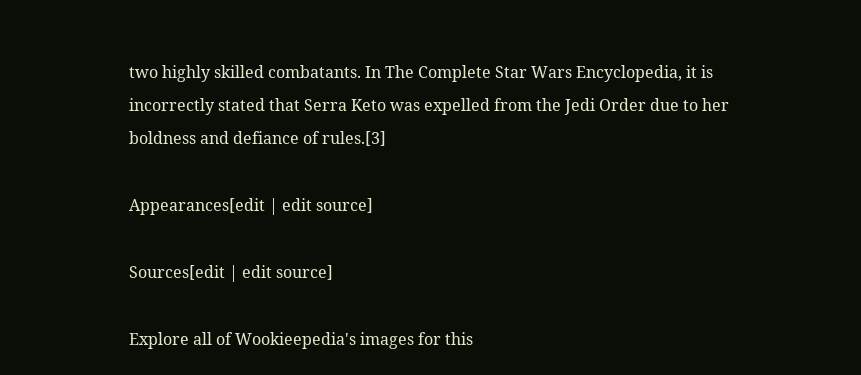two highly skilled combatants. In The Complete Star Wars Encyclopedia, it is incorrectly stated that Serra Keto was expelled from the Jedi Order due to her boldness and defiance of rules.[3]

Appearances[edit | edit source]

Sources[edit | edit source]

Explore all of Wookieepedia's images for this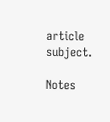article subject.

Notes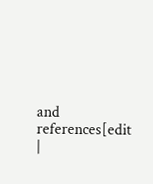and references[edit |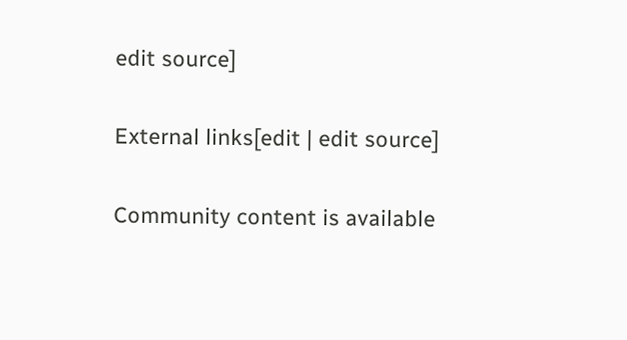edit source]

External links[edit | edit source]

Community content is available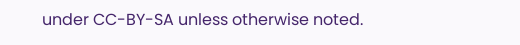under CC-BY-SA unless otherwise noted.